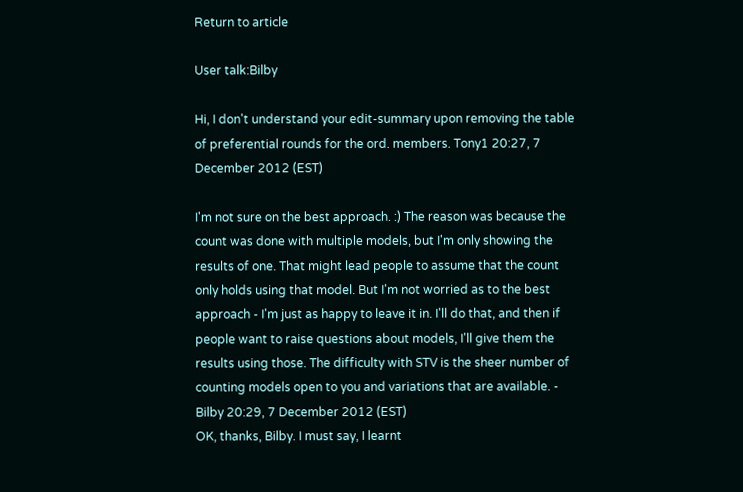Return to article

User talk:Bilby

Hi, I don't understand your edit-summary upon removing the table of preferential rounds for the ord. members. Tony1 20:27, 7 December 2012 (EST)

I'm not sure on the best approach. :) The reason was because the count was done with multiple models, but I'm only showing the results of one. That might lead people to assume that the count only holds using that model. But I'm not worried as to the best approach - I'm just as happy to leave it in. I'll do that, and then if people want to raise questions about models, I'll give them the results using those. The difficulty with STV is the sheer number of counting models open to you and variations that are available. - Bilby 20:29, 7 December 2012 (EST)
OK, thanks, Bilby. I must say, I learnt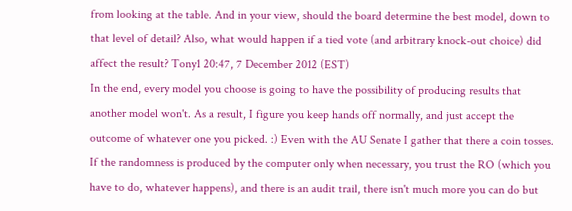from looking at the table. And in your view, should the board determine the best model, down to that level of detail? Also, what would happen if a tied vote (and arbitrary knock-out choice) did affect the result? Tony1 20:47, 7 December 2012 (EST)
In the end, every model you choose is going to have the possibility of producing results that another model won't. As a result, I figure you keep hands off normally, and just accept the outcome of whatever one you picked. :) Even with the AU Senate I gather that there a coin tosses. If the randomness is produced by the computer only when necessary, you trust the RO (which you have to do, whatever happens), and there is an audit trail, there isn't much more you can do but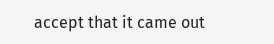accept that it came out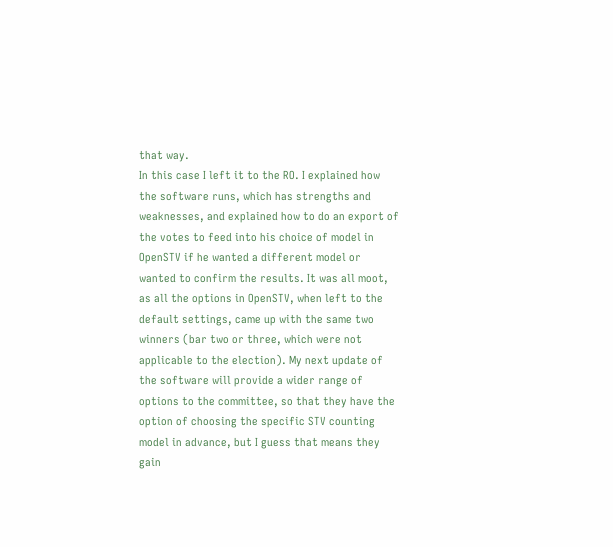that way.
In this case I left it to the RO. I explained how the software runs, which has strengths and weaknesses, and explained how to do an export of the votes to feed into his choice of model in OpenSTV if he wanted a different model or wanted to confirm the results. It was all moot, as all the options in OpenSTV, when left to the default settings, came up with the same two winners (bar two or three, which were not applicable to the election). My next update of the software will provide a wider range of options to the committee, so that they have the option of choosing the specific STV counting model in advance, but I guess that means they gain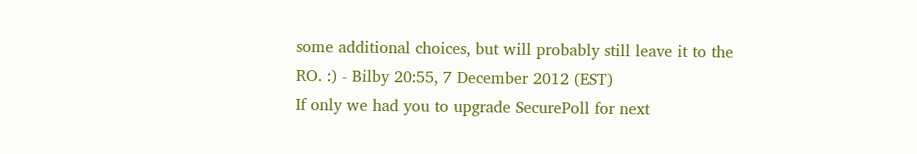some additional choices, but will probably still leave it to the RO. :) - Bilby 20:55, 7 December 2012 (EST)
If only we had you to upgrade SecurePoll for next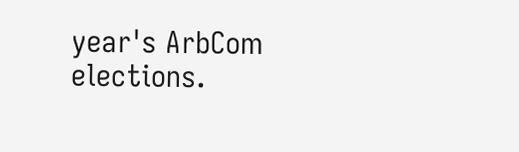year's ArbCom elections.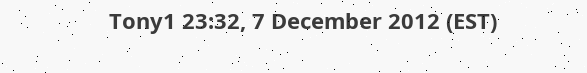Tony1 23:32, 7 December 2012 (EST)